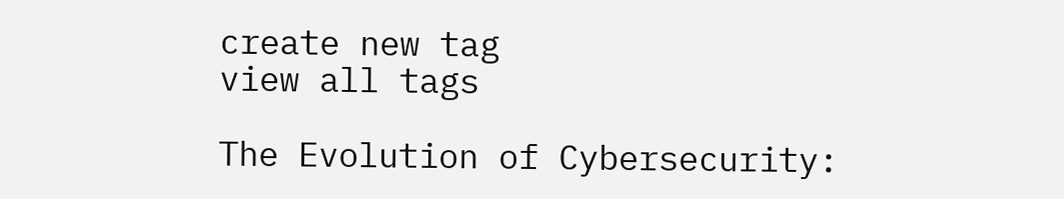create new tag
view all tags

The Evolution of Cybersecurity: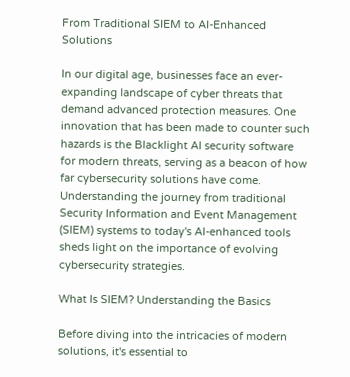From Traditional SIEM to AI-Enhanced Solutions

In our digital age, businesses face an ever-expanding landscape of cyber threats that demand advanced protection measures. One innovation that has been made to counter such hazards is the Blacklight AI security software for modern threats, serving as a beacon of how far cybersecurity solutions have come. Understanding the journey from traditional Security Information and Event Management (SIEM) systems to today's AI-enhanced tools sheds light on the importance of evolving cybersecurity strategies.

What Is SIEM? Understanding the Basics

Before diving into the intricacies of modern solutions, it's essential to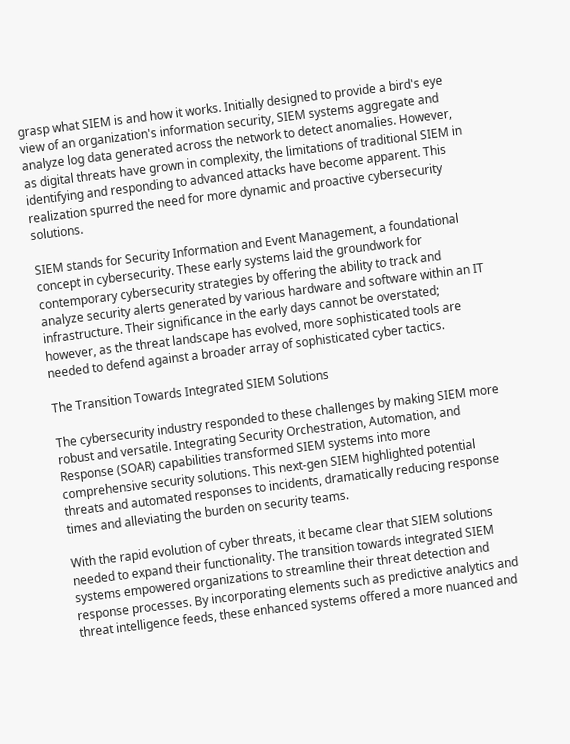grasp what SIEM is and how it works. Initially designed to provide a bird's eye view of an organization's information security, SIEM systems aggregate and analyze log data generated across the network to detect anomalies. However, as digital threats have grown in complexity, the limitations of traditional SIEM in identifying and responding to advanced attacks have become apparent. This realization spurred the need for more dynamic and proactive cybersecurity solutions.

SIEM stands for Security Information and Event Management, a foundational concept in cybersecurity. These early systems laid the groundwork for contemporary cybersecurity strategies by offering the ability to track and analyze security alerts generated by various hardware and software within an IT infrastructure. Their significance in the early days cannot be overstated; however, as the threat landscape has evolved, more sophisticated tools are needed to defend against a broader array of sophisticated cyber tactics.

The Transition Towards Integrated SIEM Solutions

The cybersecurity industry responded to these challenges by making SIEM more robust and versatile. Integrating Security Orchestration, Automation, and Response (SOAR) capabilities transformed SIEM systems into more comprehensive security solutions. This next-gen SIEM highlighted potential threats and automated responses to incidents, dramatically reducing response times and alleviating the burden on security teams.

With the rapid evolution of cyber threats, it became clear that SIEM solutions needed to expand their functionality. The transition towards integrated SIEM systems empowered organizations to streamline their threat detection and response processes. By incorporating elements such as predictive analytics and threat intelligence feeds, these enhanced systems offered a more nuanced and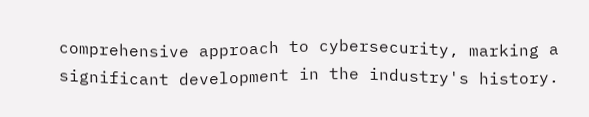comprehensive approach to cybersecurity, marking a significant development in the industry's history.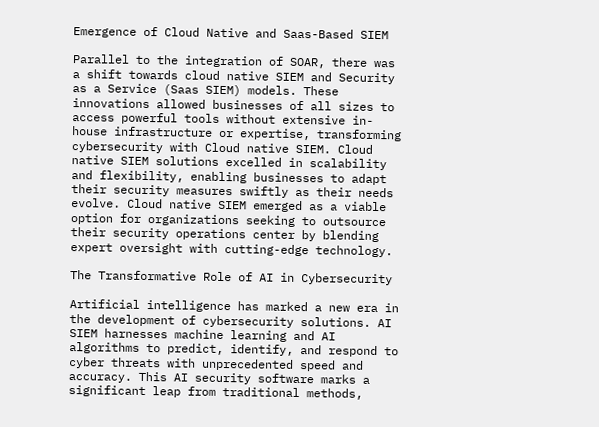Emergence of Cloud Native and Saas-Based SIEM

Parallel to the integration of SOAR, there was a shift towards cloud native SIEM and Security as a Service (Saas SIEM) models. These innovations allowed businesses of all sizes to access powerful tools without extensive in-house infrastructure or expertise, transforming cybersecurity with Cloud native SIEM. Cloud native SIEM solutions excelled in scalability and flexibility, enabling businesses to adapt their security measures swiftly as their needs evolve. Cloud native SIEM emerged as a viable option for organizations seeking to outsource their security operations center by blending expert oversight with cutting-edge technology.

The Transformative Role of AI in Cybersecurity

Artificial intelligence has marked a new era in the development of cybersecurity solutions. AI SIEM harnesses machine learning and AI algorithms to predict, identify, and respond to cyber threats with unprecedented speed and accuracy. This AI security software marks a significant leap from traditional methods,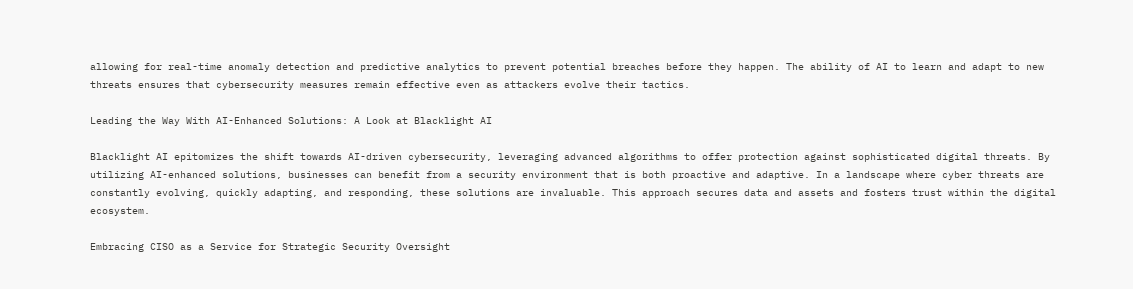allowing for real-time anomaly detection and predictive analytics to prevent potential breaches before they happen. The ability of AI to learn and adapt to new threats ensures that cybersecurity measures remain effective even as attackers evolve their tactics.

Leading the Way With AI-Enhanced Solutions: A Look at Blacklight AI

Blacklight AI epitomizes the shift towards AI-driven cybersecurity, leveraging advanced algorithms to offer protection against sophisticated digital threats. By utilizing AI-enhanced solutions, businesses can benefit from a security environment that is both proactive and adaptive. In a landscape where cyber threats are constantly evolving, quickly adapting, and responding, these solutions are invaluable. This approach secures data and assets and fosters trust within the digital ecosystem.

Embracing CISO as a Service for Strategic Security Oversight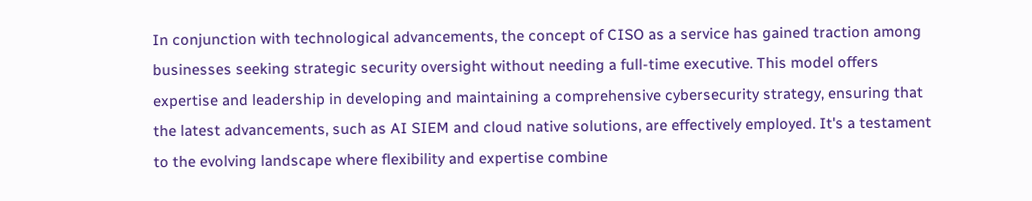In conjunction with technological advancements, the concept of CISO as a service has gained traction among businesses seeking strategic security oversight without needing a full-time executive. This model offers expertise and leadership in developing and maintaining a comprehensive cybersecurity strategy, ensuring that the latest advancements, such as AI SIEM and cloud native solutions, are effectively employed. It's a testament to the evolving landscape where flexibility and expertise combine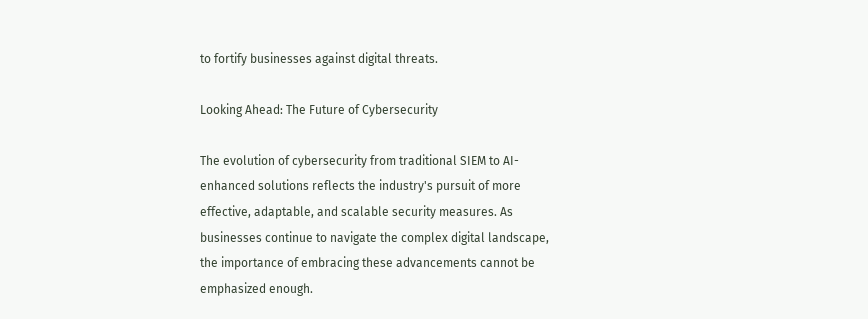to fortify businesses against digital threats.

Looking Ahead: The Future of Cybersecurity

The evolution of cybersecurity from traditional SIEM to AI-enhanced solutions reflects the industry's pursuit of more effective, adaptable, and scalable security measures. As businesses continue to navigate the complex digital landscape, the importance of embracing these advancements cannot be emphasized enough.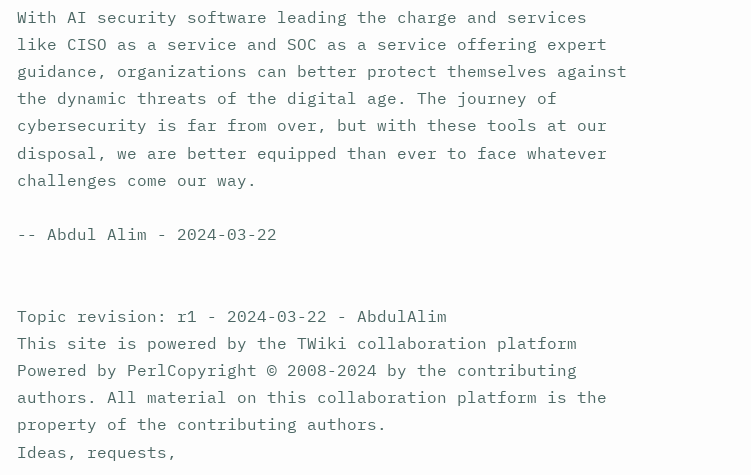With AI security software leading the charge and services like CISO as a service and SOC as a service offering expert guidance, organizations can better protect themselves against the dynamic threats of the digital age. The journey of cybersecurity is far from over, but with these tools at our disposal, we are better equipped than ever to face whatever challenges come our way.

-- Abdul Alim - 2024-03-22


Topic revision: r1 - 2024-03-22 - AbdulAlim
This site is powered by the TWiki collaboration platform Powered by PerlCopyright © 2008-2024 by the contributing authors. All material on this collaboration platform is the property of the contributing authors.
Ideas, requests,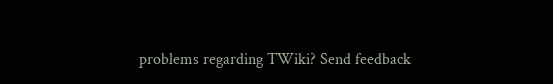problems regarding TWiki? Send feedback